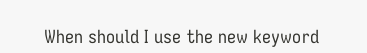When should I use the new keyword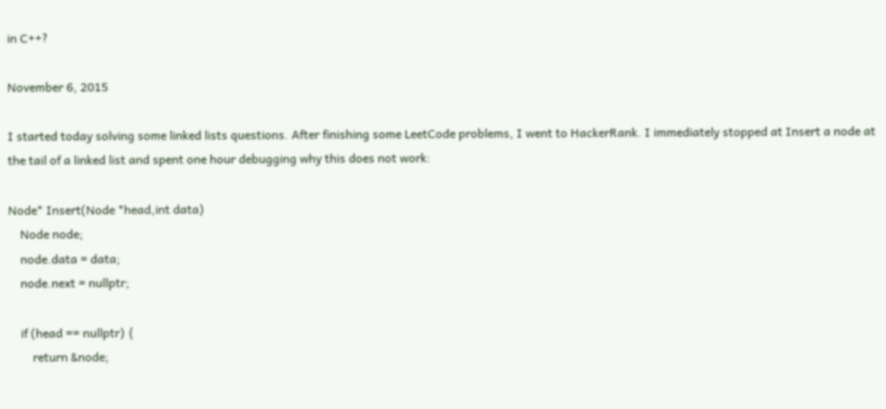in C++?

November 6, 2015

I started today solving some linked lists questions. After finishing some LeetCode problems, I went to HackerRank. I immediately stopped at Insert a node at the tail of a linked list and spent one hour debugging why this does not work:

Node* Insert(Node *head,int data)
    Node node;
    node.data = data;
    node.next = nullptr;

    if (head == nullptr) {
        return &node;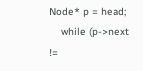Node* p = head;
    while (p->next !=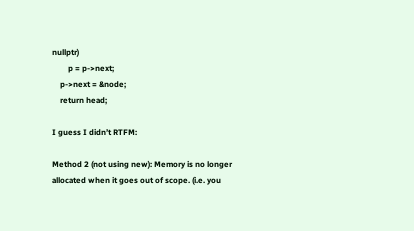nullptr)
        p = p->next;
    p->next = &node;
    return head;

I guess I didn’t RTFM:

Method 2 (not using new): Memory is no longer allocated when it goes out of scope. (i.e. you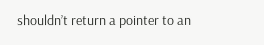shouldn’t return a pointer to an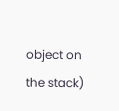object on the stack)